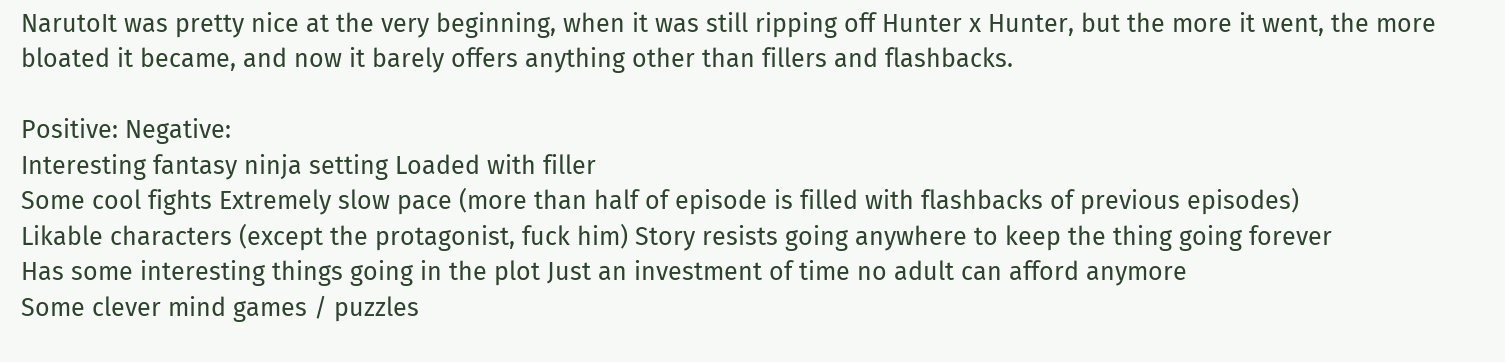NarutoIt was pretty nice at the very beginning, when it was still ripping off Hunter x Hunter, but the more it went, the more bloated it became, and now it barely offers anything other than fillers and flashbacks.

Positive: Negative:
Interesting fantasy ninja setting Loaded with filler
Some cool fights Extremely slow pace (more than half of episode is filled with flashbacks of previous episodes)
Likable characters (except the protagonist, fuck him) Story resists going anywhere to keep the thing going forever
Has some interesting things going in the plot Just an investment of time no adult can afford anymore
Some clever mind games / puzzles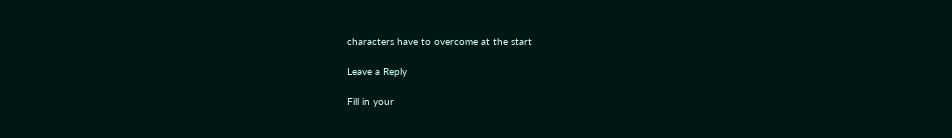characters have to overcome at the start

Leave a Reply

Fill in your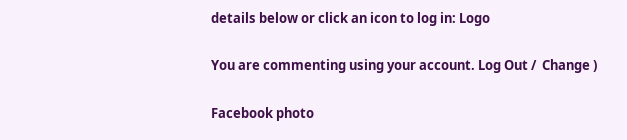details below or click an icon to log in: Logo

You are commenting using your account. Log Out /  Change )

Facebook photo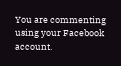You are commenting using your Facebook account.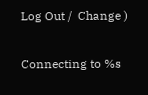Log Out /  Change )

Connecting to %s